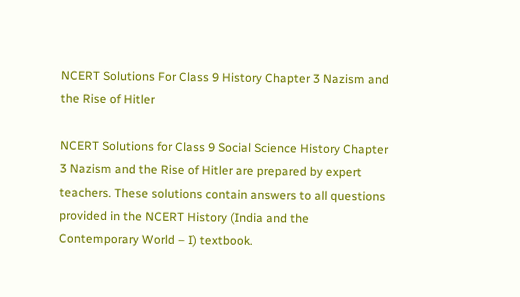NCERT Solutions For Class 9 History Chapter 3 Nazism and the Rise of Hitler

NCERT Solutions for Class 9 Social Science History Chapter 3 Nazism and the Rise of Hitler are prepared by expert teachers. These solutions contain answers to all questions provided in the NCERT History (India and the Contemporary World – I) textbook.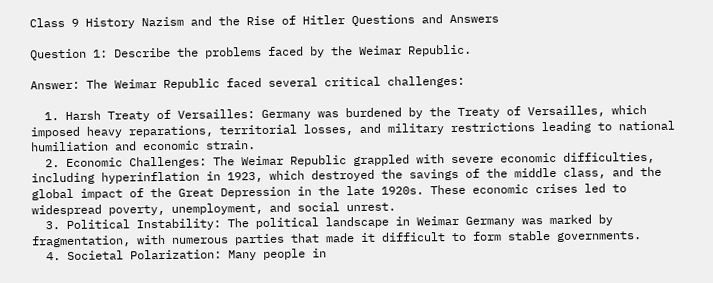Class 9 History Nazism and the Rise of Hitler Questions and Answers

Question 1: Describe the problems faced by the Weimar Republic.

Answer: The Weimar Republic faced several critical challenges:

  1. Harsh Treaty of Versailles: Germany was burdened by the Treaty of Versailles, which imposed heavy reparations, territorial losses, and military restrictions leading to national humiliation and economic strain.
  2. Economic Challenges: The Weimar Republic grappled with severe economic difficulties, including hyperinflation in 1923, which destroyed the savings of the middle class, and the global impact of the Great Depression in the late 1920s. These economic crises led to widespread poverty, unemployment, and social unrest.
  3. Political Instability: The political landscape in Weimar Germany was marked by fragmentation, with numerous parties that made it difficult to form stable governments.
  4. Societal Polarization: Many people in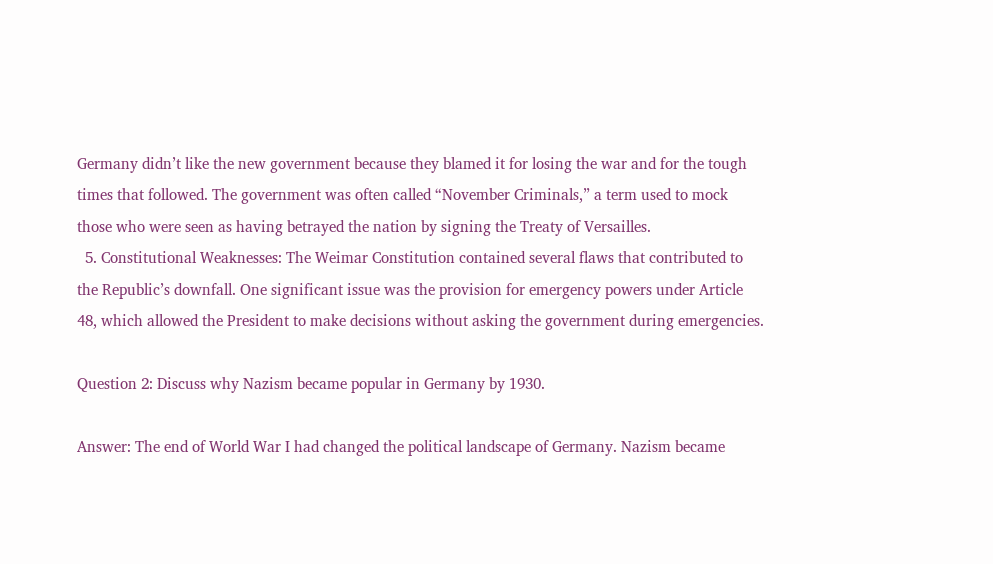Germany didn’t like the new government because they blamed it for losing the war and for the tough times that followed. The government was often called “November Criminals,” a term used to mock those who were seen as having betrayed the nation by signing the Treaty of Versailles.
  5. Constitutional Weaknesses: The Weimar Constitution contained several flaws that contributed to the Republic’s downfall. One significant issue was the provision for emergency powers under Article 48, which allowed the President to make decisions without asking the government during emergencies.

Question 2: Discuss why Nazism became popular in Germany by 1930.

Answer: The end of World War I had changed the political landscape of Germany. Nazism became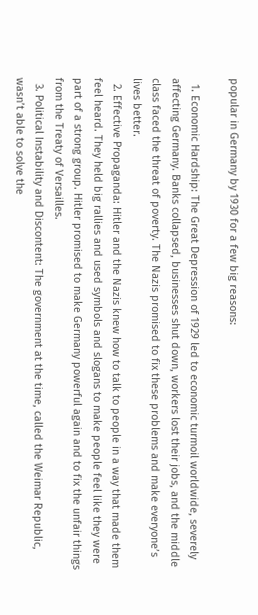popular in Germany by 1930 for a few big reasons:

  1. Economic Hardship: The Great Depression of 1929 led to economic turmoil worldwide, severely affecting Germany. Banks collapsed, businesses shut down, workers lost their jobs, and the middle class faced the threat of poverty. The Nazis promised to fix these problems and make everyone’s lives better.
  2. Effective Propaganda: Hitler and the Nazis knew how to talk to people in a way that made them feel heard. They held big rallies and used symbols and slogans to make people feel like they were part of a strong group. Hitler promised to make Germany powerful again and to fix the unfair things from the Treaty of Versailles.
  3. Political Instability and Discontent: The government at the time, called the Weimar Republic, wasn’t able to solve the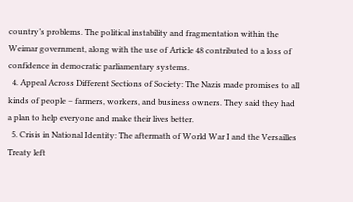country’s problems. The political instability and fragmentation within the Weimar government, along with the use of Article 48 contributed to a loss of confidence in democratic parliamentary systems.
  4. Appeal Across Different Sections of Society: The Nazis made promises to all kinds of people – farmers, workers, and business owners. They said they had a plan to help everyone and make their lives better.
  5. Crisis in National Identity: The aftermath of World War I and the Versailles Treaty left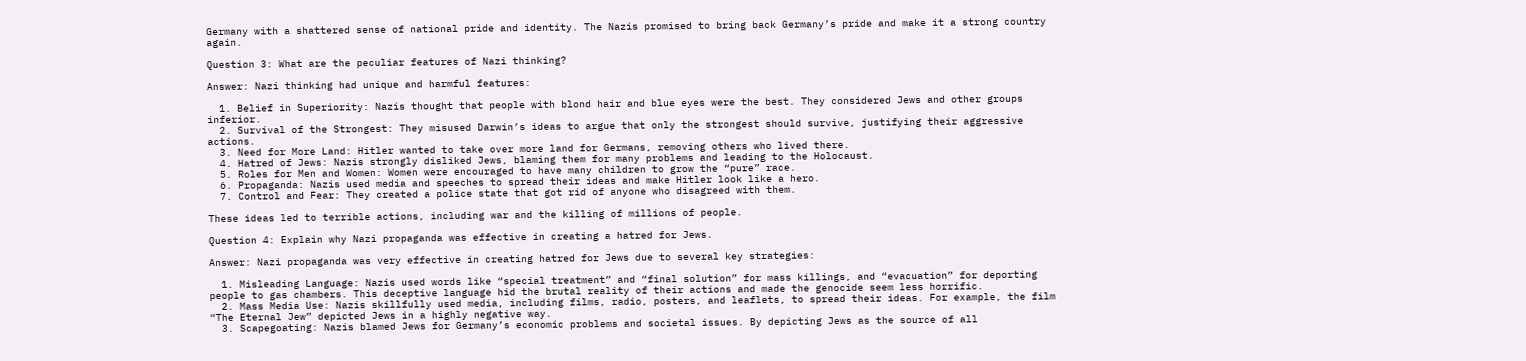Germany with a shattered sense of national pride and identity. The Nazis promised to bring back Germany’s pride and make it a strong country again.

Question 3: What are the peculiar features of Nazi thinking?

Answer: Nazi thinking had unique and harmful features:

  1. Belief in Superiority: Nazis thought that people with blond hair and blue eyes were the best. They considered Jews and other groups inferior.
  2. Survival of the Strongest: They misused Darwin’s ideas to argue that only the strongest should survive, justifying their aggressive actions.
  3. Need for More Land: Hitler wanted to take over more land for Germans, removing others who lived there.
  4. Hatred of Jews: Nazis strongly disliked Jews, blaming them for many problems and leading to the Holocaust.
  5. Roles for Men and Women: Women were encouraged to have many children to grow the “pure” race.
  6. Propaganda: Nazis used media and speeches to spread their ideas and make Hitler look like a hero.
  7. Control and Fear: They created a police state that got rid of anyone who disagreed with them.

These ideas led to terrible actions, including war and the killing of millions of people.

Question 4: Explain why Nazi propaganda was effective in creating a hatred for Jews.

Answer: Nazi propaganda was very effective in creating hatred for Jews due to several key strategies:

  1. Misleading Language: Nazis used words like “special treatment” and “final solution” for mass killings, and “evacuation” for deporting people to gas chambers. This deceptive language hid the brutal reality of their actions and made the genocide seem less horrific.
  2. Mass Media Use: Nazis skillfully used media, including films, radio, posters, and leaflets, to spread their ideas. For example, the film “The Eternal Jew” depicted Jews in a highly negative way.
  3. Scapegoating: Nazis blamed Jews for Germany’s economic problems and societal issues. By depicting Jews as the source of all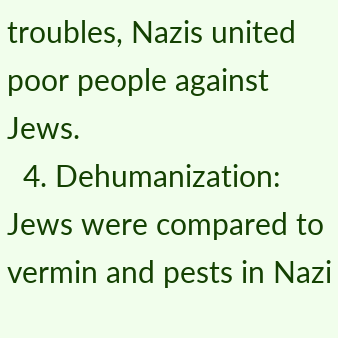troubles, Nazis united poor people against Jews.
  4. Dehumanization: Jews were compared to vermin and pests in Nazi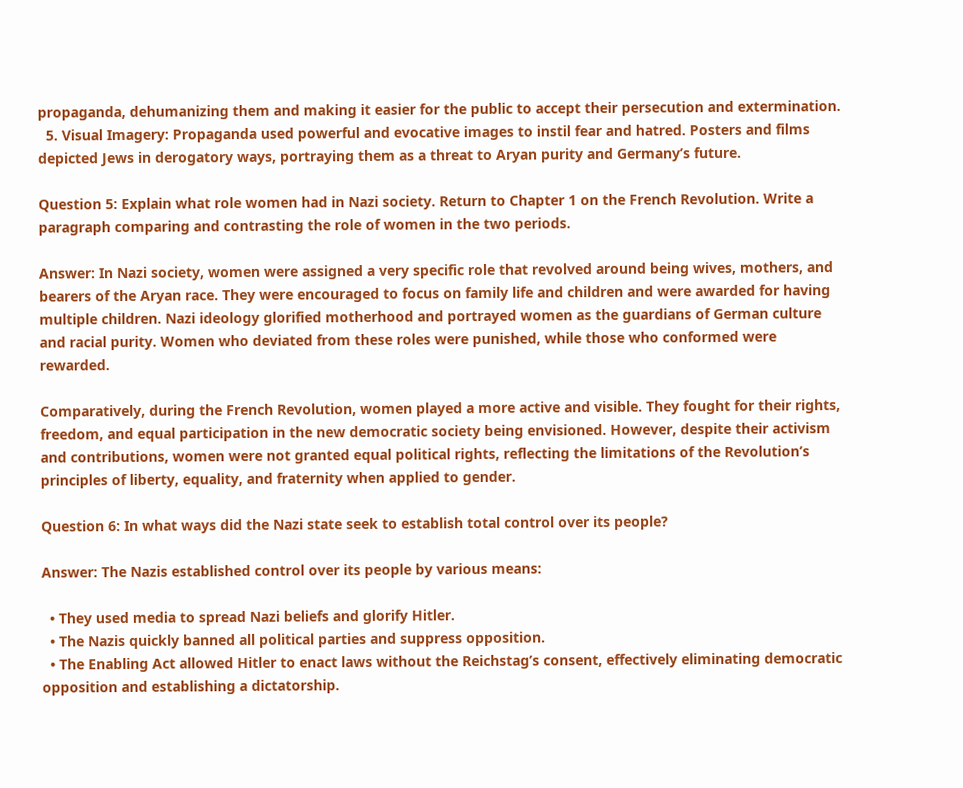propaganda, dehumanizing them and making it easier for the public to accept their persecution and extermination.
  5. Visual Imagery: Propaganda used powerful and evocative images to instil fear and hatred. Posters and films depicted Jews in derogatory ways, portraying them as a threat to Aryan purity and Germany’s future.

Question 5: Explain what role women had in Nazi society. Return to Chapter 1 on the French Revolution. Write a paragraph comparing and contrasting the role of women in the two periods.

Answer: In Nazi society, women were assigned a very specific role that revolved around being wives, mothers, and bearers of the Aryan race. They were encouraged to focus on family life and children and were awarded for having multiple children. Nazi ideology glorified motherhood and portrayed women as the guardians of German culture and racial purity. Women who deviated from these roles were punished, while those who conformed were rewarded.

Comparatively, during the French Revolution, women played a more active and visible. They fought for their rights, freedom, and equal participation in the new democratic society being envisioned. However, despite their activism and contributions, women were not granted equal political rights, reflecting the limitations of the Revolution’s principles of liberty, equality, and fraternity when applied to gender.

Question 6: In what ways did the Nazi state seek to establish total control over its people?

Answer: The Nazis established control over its people by various means:

  • They used media to spread Nazi beliefs and glorify Hitler.
  • The Nazis quickly banned all political parties and suppress opposition.
  • The Enabling Act allowed Hitler to enact laws without the Reichstag’s consent, effectively eliminating democratic opposition and establishing a dictatorship.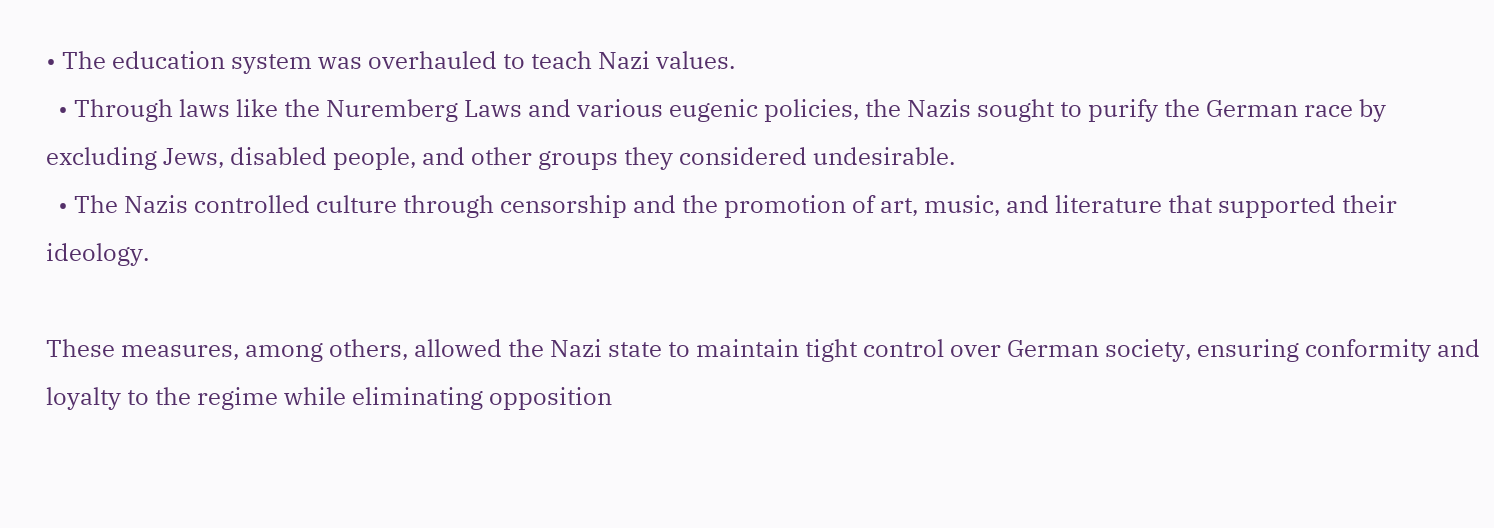• The education system was overhauled to teach Nazi values.
  • Through laws like the Nuremberg Laws and various eugenic policies, the Nazis sought to purify the German race by excluding Jews, disabled people, and other groups they considered undesirable.
  • The Nazis controlled culture through censorship and the promotion of art, music, and literature that supported their ideology.

These measures, among others, allowed the Nazi state to maintain tight control over German society, ensuring conformity and loyalty to the regime while eliminating opposition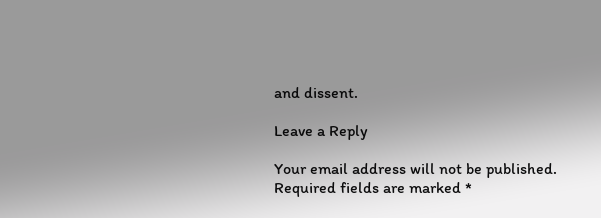and dissent.

Leave a Reply

Your email address will not be published. Required fields are marked *